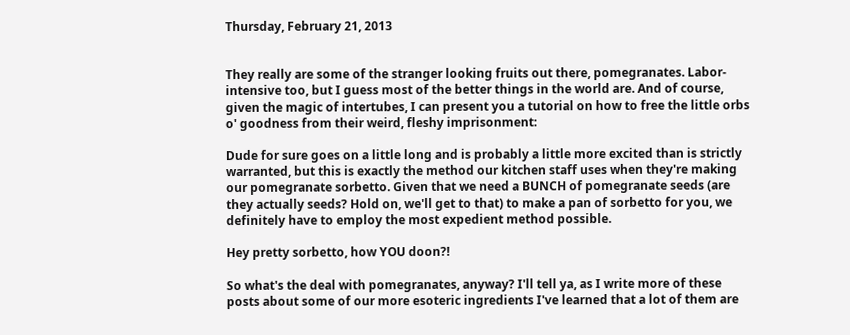Thursday, February 21, 2013


They really are some of the stranger looking fruits out there, pomegranates. Labor-intensive too, but I guess most of the better things in the world are. And of course, given the magic of intertubes, I can present you a tutorial on how to free the little orbs o' goodness from their weird, fleshy imprisonment:

Dude for sure goes on a little long and is probably a little more excited than is strictly warranted, but this is exactly the method our kitchen staff uses when they're making our pomegranate sorbetto. Given that we need a BUNCH of pomegranate seeds (are they actually seeds? Hold on, we'll get to that) to make a pan of sorbetto for you, we definitely have to employ the most expedient method possible.

Hey pretty sorbetto, how YOU doon?!

So what's the deal with pomegranates, anyway? I'll tell ya, as I write more of these posts about some of our more esoteric ingredients I've learned that a lot of them are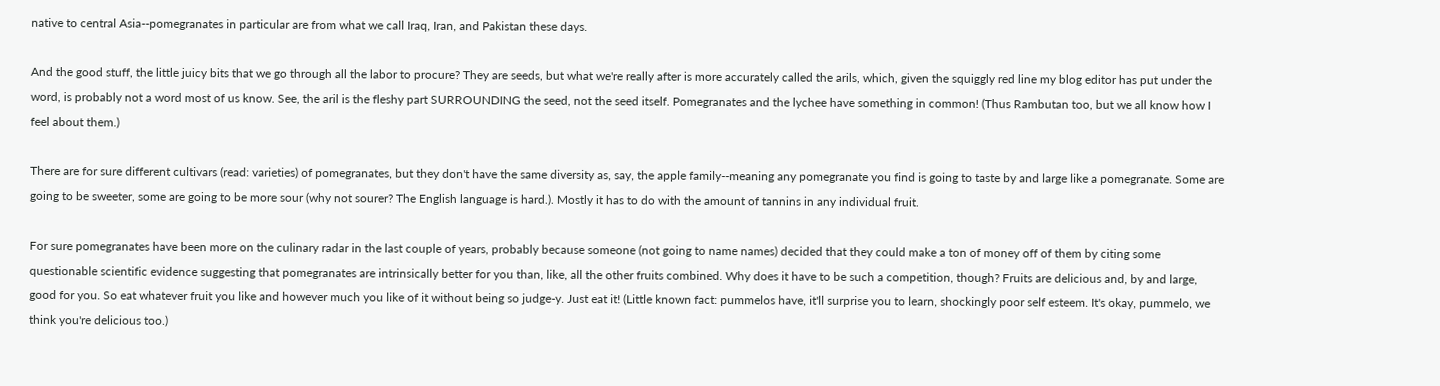native to central Asia--pomegranates in particular are from what we call Iraq, Iran, and Pakistan these days.

And the good stuff, the little juicy bits that we go through all the labor to procure? They are seeds, but what we're really after is more accurately called the arils, which, given the squiggly red line my blog editor has put under the word, is probably not a word most of us know. See, the aril is the fleshy part SURROUNDING the seed, not the seed itself. Pomegranates and the lychee have something in common! (Thus Rambutan too, but we all know how I feel about them.)

There are for sure different cultivars (read: varieties) of pomegranates, but they don't have the same diversity as, say, the apple family--meaning any pomegranate you find is going to taste by and large like a pomegranate. Some are going to be sweeter, some are going to be more sour (why not sourer? The English language is hard.). Mostly it has to do with the amount of tannins in any individual fruit.

For sure pomegranates have been more on the culinary radar in the last couple of years, probably because someone (not going to name names) decided that they could make a ton of money off of them by citing some questionable scientific evidence suggesting that pomegranates are intrinsically better for you than, like, all the other fruits combined. Why does it have to be such a competition, though? Fruits are delicious and, by and large, good for you. So eat whatever fruit you like and however much you like of it without being so judge-y. Just eat it! (Little known fact: pummelos have, it'll surprise you to learn, shockingly poor self esteem. It's okay, pummelo, we think you're delicious too.)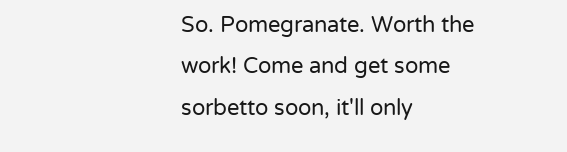So. Pomegranate. Worth the work! Come and get some sorbetto soon, it'll only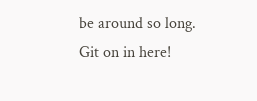be around so long. Git on in here!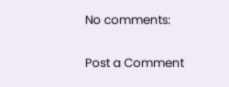No comments:

Post a Comment